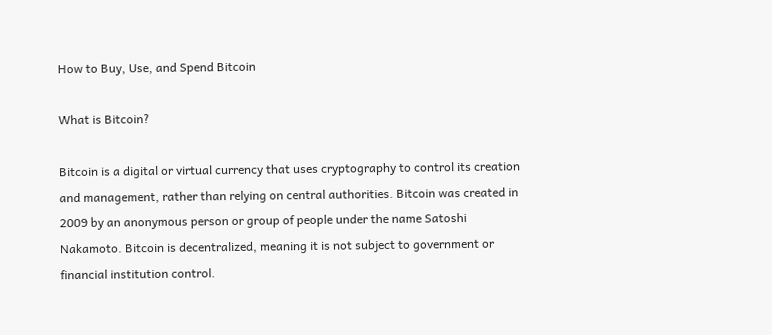How to Buy, Use, and Spend Bitcoin

What is Bitcoin?

Bitcoin is a digital or virtual currency that uses cryptography to control its creation and management, rather than relying on central authorities. Bitcoin was created in 2009 by an anonymous person or group of people under the name Satoshi Nakamoto. Bitcoin is decentralized, meaning it is not subject to government or financial institution control.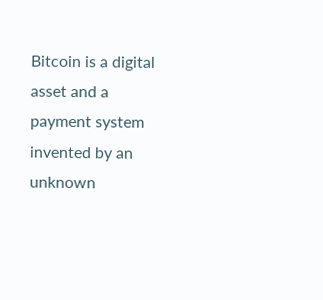Bitcoin is a digital asset and a payment system invented by an unknown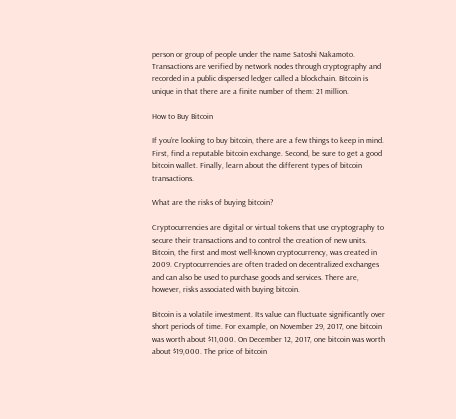person or group of people under the name Satoshi Nakamoto. Transactions are verified by network nodes through cryptography and recorded in a public dispersed ledger called a blockchain. Bitcoin is unique in that there are a finite number of them: 21 million.

How to Buy Bitcoin

If you’re looking to buy bitcoin, there are a few things to keep in mind. First, find a reputable bitcoin exchange. Second, be sure to get a good bitcoin wallet. Finally, learn about the different types of bitcoin transactions.

What are the risks of buying bitcoin?

Cryptocurrencies are digital or virtual tokens that use cryptography to secure their transactions and to control the creation of new units. Bitcoin, the first and most well-known cryptocurrency, was created in 2009. Cryptocurrencies are often traded on decentralized exchanges and can also be used to purchase goods and services. There are, however, risks associated with buying bitcoin.

Bitcoin is a volatile investment. Its value can fluctuate significantly over short periods of time. For example, on November 29, 2017, one bitcoin was worth about $11,000. On December 12, 2017, one bitcoin was worth about $19,000. The price of bitcoin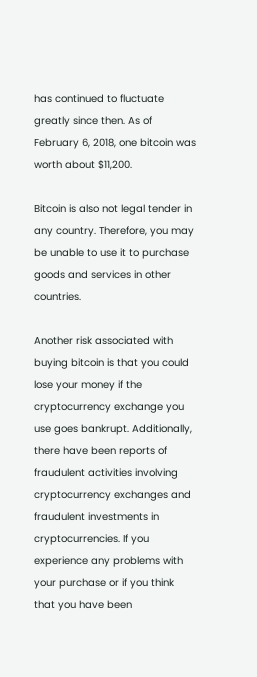has continued to fluctuate greatly since then. As of February 6, 2018, one bitcoin was worth about $11,200.

Bitcoin is also not legal tender in any country. Therefore, you may be unable to use it to purchase goods and services in other countries.

Another risk associated with buying bitcoin is that you could lose your money if the cryptocurrency exchange you use goes bankrupt. Additionally, there have been reports of fraudulent activities involving cryptocurrency exchanges and fraudulent investments in cryptocurrencies. If you experience any problems with your purchase or if you think that you have been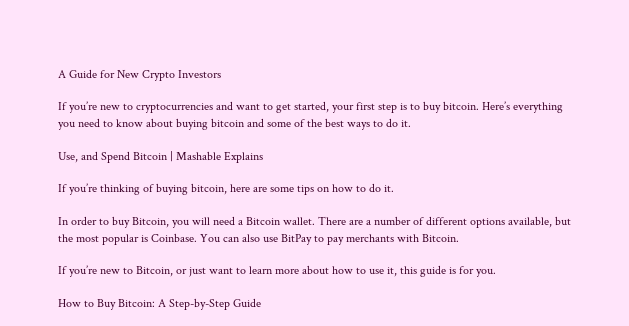A Guide for New Crypto Investors

If you’re new to cryptocurrencies and want to get started, your first step is to buy bitcoin. Here’s everything you need to know about buying bitcoin and some of the best ways to do it.

Use, and Spend Bitcoin | Mashable Explains

If you’re thinking of buying bitcoin, here are some tips on how to do it.

In order to buy Bitcoin, you will need a Bitcoin wallet. There are a number of different options available, but the most popular is Coinbase. You can also use BitPay to pay merchants with Bitcoin.

If you’re new to Bitcoin, or just want to learn more about how to use it, this guide is for you.

How to Buy Bitcoin: A Step-by-Step Guide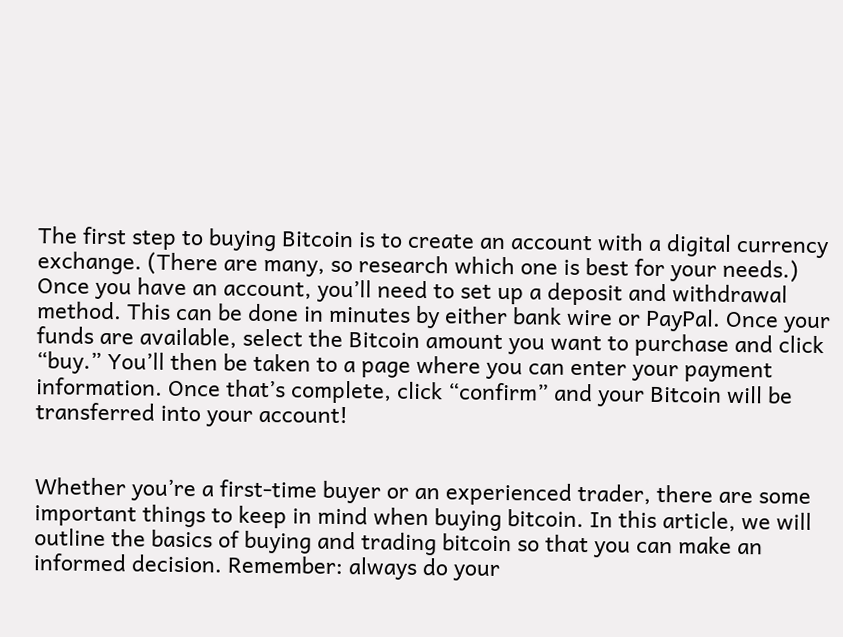The first step to buying Bitcoin is to create an account with a digital currency exchange. (There are many, so research which one is best for your needs.) Once you have an account, you’ll need to set up a deposit and withdrawal method. This can be done in minutes by either bank wire or PayPal. Once your funds are available, select the Bitcoin amount you want to purchase and click “buy.” You’ll then be taken to a page where you can enter your payment information. Once that’s complete, click “confirm” and your Bitcoin will be transferred into your account!


Whether you’re a first-time buyer or an experienced trader, there are some important things to keep in mind when buying bitcoin. In this article, we will outline the basics of buying and trading bitcoin so that you can make an informed decision. Remember: always do your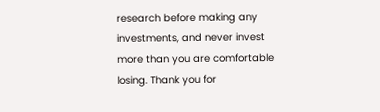research before making any investments, and never invest more than you are comfortable losing. Thank you for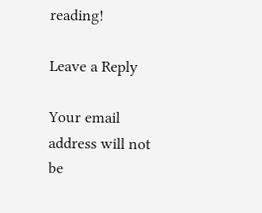reading!

Leave a Reply

Your email address will not be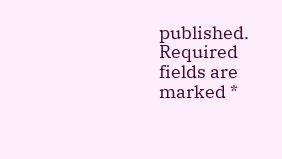published. Required fields are marked *